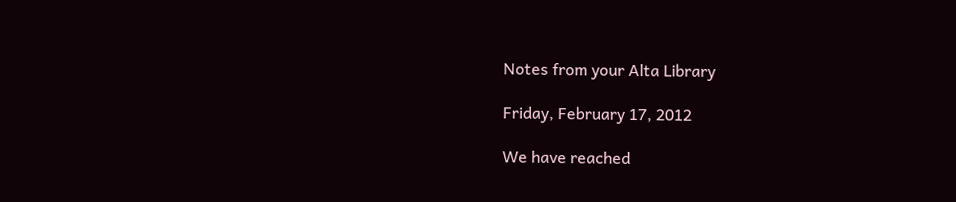Notes from your Alta Library

Friday, February 17, 2012

We have reached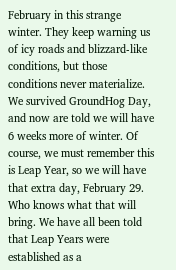February in this strange winter. They keep warning us of icy roads and blizzard-like conditions, but those conditions never materialize. We survived GroundHog Day, and now are told we will have 6 weeks more of winter. Of course, we must remember this is Leap Year, so we will have that extra day, February 29. Who knows what that will bring. We have all been told that Leap Years were established as a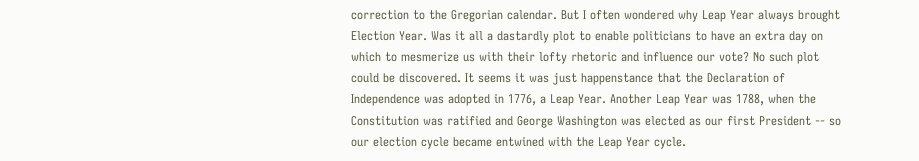correction to the Gregorian calendar. But I often wondered why Leap Year always brought Election Year. Was it all a dastardly plot to enable politicians to have an extra day on which to mesmerize us with their lofty rhetoric and influence our vote? No such plot could be discovered. It seems it was just happenstance that the Declaration of Independence was adopted in 1776, a Leap Year. Another Leap Year was 1788, when the Constitution was ratified and George Washington was elected as our first President -- so our election cycle became entwined with the Leap Year cycle.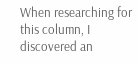When researching for this column, I discovered an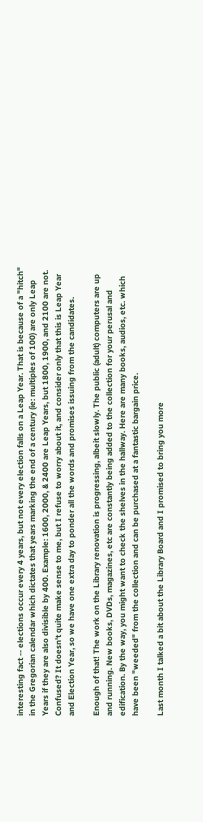interesting fact -- elections occur every 4 years, but not every election falls on a Leap Year. That is because of a "hitch" in the Gregorian calendar which dictates that years marking the end of a century (ie: multiples of 100) are only Leap Years if they are also divisible by 400. Example: 1600, 2000, & 2400 are Leap Years, but 1800, 1900, and 2100 are not. Confused? It doesn't quite make sense to me, but I refuse to worry about it, and consider only that this is Leap Year and Election Year, so we have one extra day to ponder all the words and promises issuing from the candidates.

Enough of that! The work on the Library renovation is progressing, albeit slowly. The public (adult) computers are up and running. New books, DVDs, magazines, etc are constantly being added to the collection for your perusal and edification. By the way, you might want to check the shelves in the hallway. Here are many books, audios, etc. which have been "weeded" from the collection and can be purchased at a fantastic bargain price.

Last month I talked a bit about the Library Board and I promised to bring you more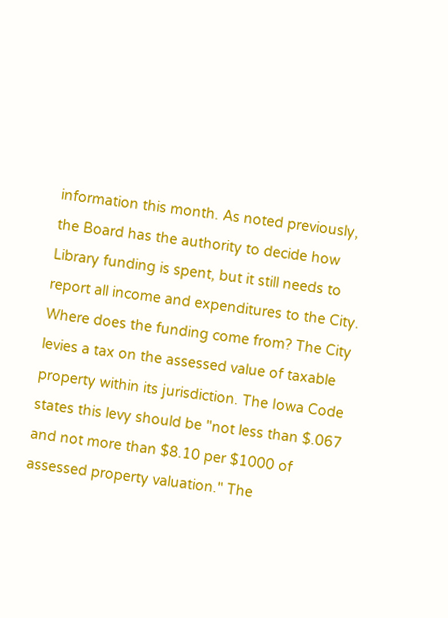information this month. As noted previously, the Board has the authority to decide how Library funding is spent, but it still needs to report all income and expenditures to the City. Where does the funding come from? The City levies a tax on the assessed value of taxable property within its jurisdiction. The Iowa Code states this levy should be "not less than $.067 and not more than $8.10 per $1000 of assessed property valuation." The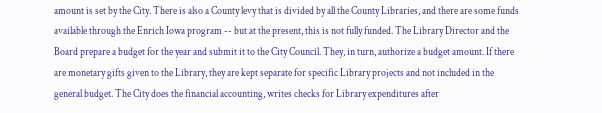amount is set by the City. There is also a County levy that is divided by all the County Libraries, and there are some funds available through the Enrich Iowa program -- but at the present, this is not fully funded. The Library Director and the Board prepare a budget for the year and submit it to the City Council. They, in turn, authorize a budget amount. If there are monetary gifts given to the Library, they are kept separate for specific Library projects and not included in the general budget. The City does the financial accounting, writes checks for Library expenditures after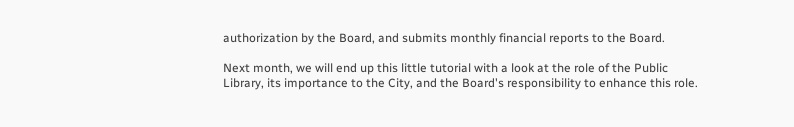authorization by the Board, and submits monthly financial reports to the Board.

Next month, we will end up this little tutorial with a look at the role of the Public Library, its importance to the City, and the Board's responsibility to enhance this role.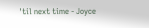'til next time - Joyce